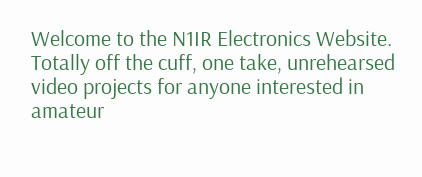Welcome to the N1IR Electronics Website. Totally off the cuff, one take, unrehearsed video projects for anyone interested in amateur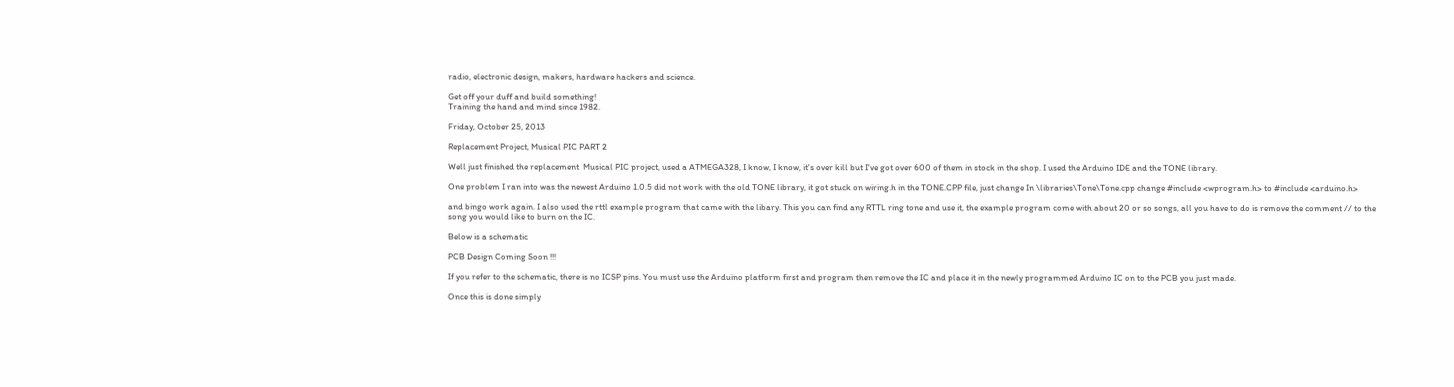radio, electronic design, makers, hardware hackers and science.

Get off your duff and build something!
Training the hand and mind since 1982.

Friday, October 25, 2013

Replacement Project, Musical PIC PART 2

Well just finished the replacement  Musical PIC project, used a ATMEGA328, I know, I know, it's over kill but I've got over 600 of them in stock in the shop. I used the Arduino IDE and the TONE library.

One problem I ran into was the newest Arduino 1.0.5 did not work with the old TONE library, it got stuck on wiring.h in the TONE.CPP file, just change In \libraries\Tone\Tone.cpp change #include <wprogram.h> to #include <arduino.h>

and bingo work again. I also used the rttl example program that came with the libary. This you can find any RTTL ring tone and use it, the example program come with about 20 or so songs, all you have to do is remove the comment // to the song you would like to burn on the IC.

Below is a schematic

PCB Design Coming Soon !!!

If you refer to the schematic, there is no ICSP pins. You must use the Arduino platform first and program then remove the IC and place it in the newly programmed Arduino IC on to the PCB you just made.

Once this is done simply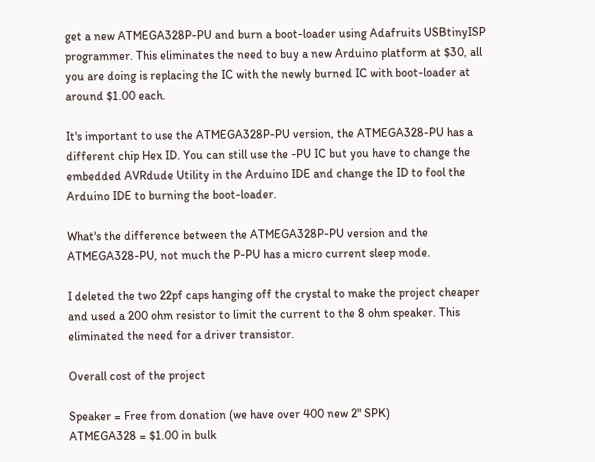get a new ATMEGA328P-PU and burn a boot-loader using Adafruits USBtinyISP programmer. This eliminates the need to buy a new Arduino platform at $30, all you are doing is replacing the IC with the newly burned IC with boot-loader at around $1.00 each.

It's important to use the ATMEGA328P-PU version, the ATMEGA328-PU has a different chip Hex ID. You can still use the -PU IC but you have to change the embedded AVRdude Utility in the Arduino IDE and change the ID to fool the Arduino IDE to burning the boot-loader.

What's the difference between the ATMEGA328P-PU version and the ATMEGA328-PU, not much the P-PU has a micro current sleep mode.

I deleted the two 22pf caps hanging off the crystal to make the project cheaper and used a 200 ohm resistor to limit the current to the 8 ohm speaker. This eliminated the need for a driver transistor.

Overall cost of the project

Speaker = Free from donation (we have over 400 new 2" SPK)
ATMEGA328 = $1.00 in bulk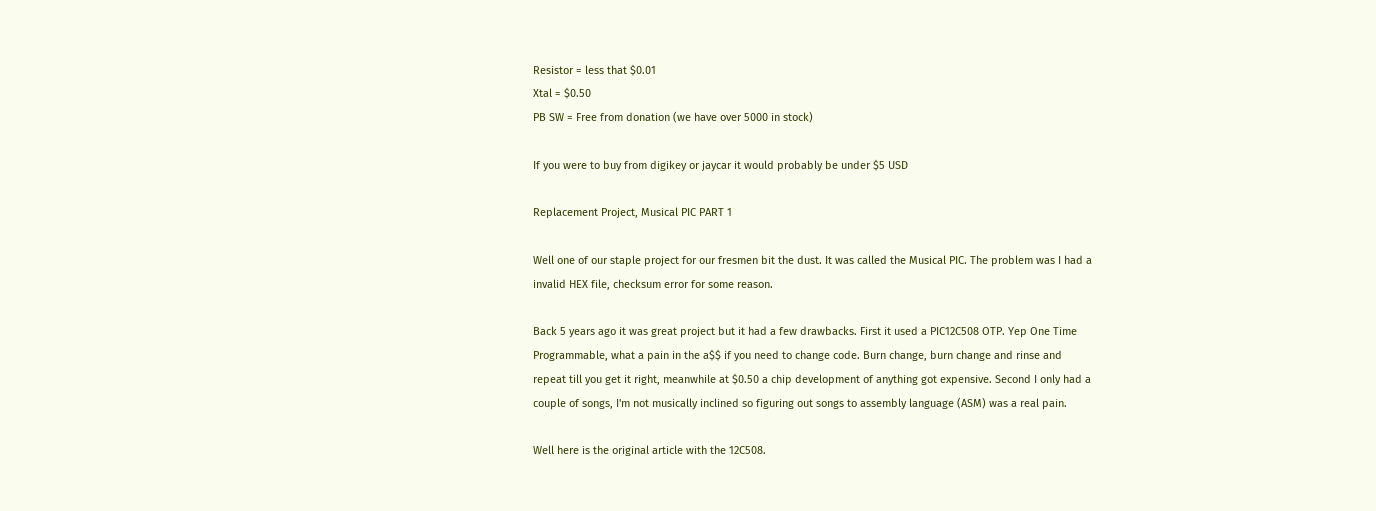Resistor = less that $0.01
Xtal = $0.50
PB SW = Free from donation (we have over 5000 in stock)

If you were to buy from digikey or jaycar it would probably be under $5 USD

Replacement Project, Musical PIC PART 1

Well one of our staple project for our fresmen bit the dust. It was called the Musical PIC. The problem was I had a invalid HEX file, checksum error for some reason.

Back 5 years ago it was great project but it had a few drawbacks. First it used a PIC12C508 OTP. Yep One Time Programmable, what a pain in the a$$ if you need to change code. Burn change, burn change and rinse and repeat till you get it right, meanwhile at $0.50 a chip development of anything got expensive. Second I only had a couple of songs, I'm not musically inclined so figuring out songs to assembly language (ASM) was a real pain.

Well here is the original article with the 12C508.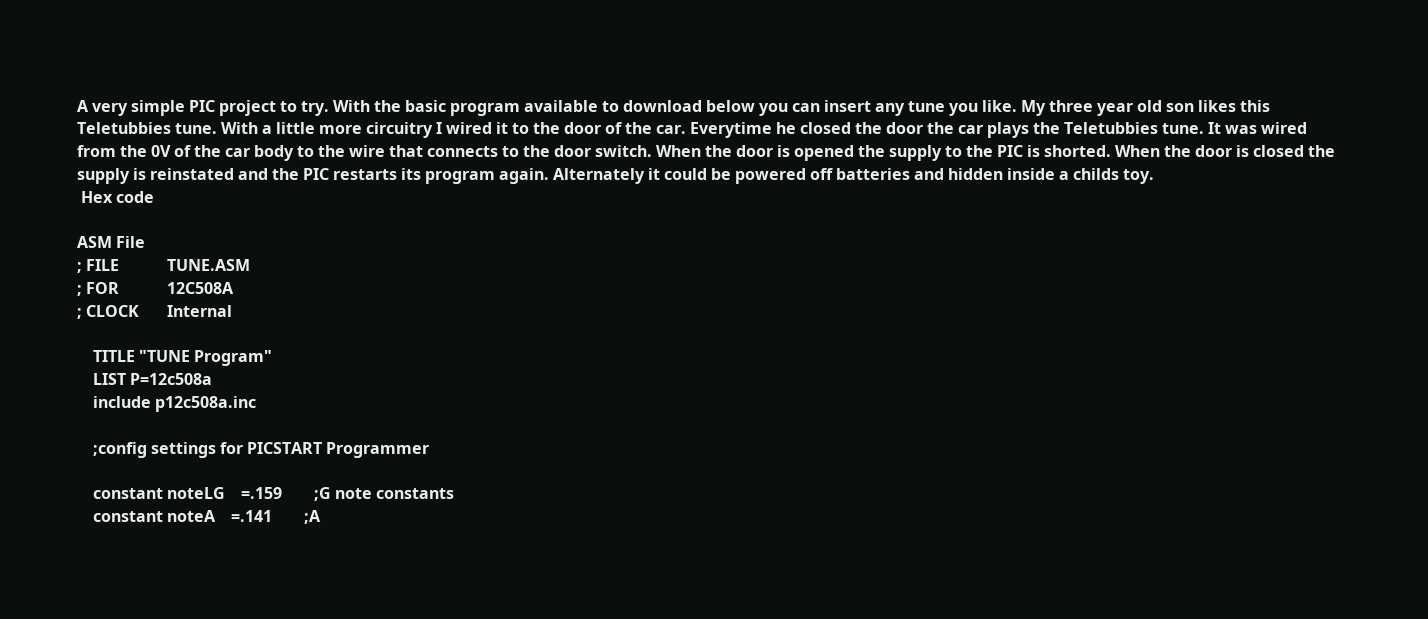A very simple PIC project to try. With the basic program available to download below you can insert any tune you like. My three year old son likes this Teletubbies tune. With a little more circuitry I wired it to the door of the car. Everytime he closed the door the car plays the Teletubbies tune. It was wired from the 0V of the car body to the wire that connects to the door switch. When the door is opened the supply to the PIC is shorted. When the door is closed the supply is reinstated and the PIC restarts its program again. Alternately it could be powered off batteries and hidden inside a childs toy.
 Hex code

ASM File
; FILE            TUNE.ASM
; FOR            12C508A
; CLOCK       Internal

    TITLE "TUNE Program"
    LIST P=12c508a
    include p12c508a.inc

    ;config settings for PICSTART Programmer

    constant noteLG    =.159        ;G note constants
    constant noteA    =.141        ;A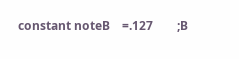constant noteB    =.127        ;B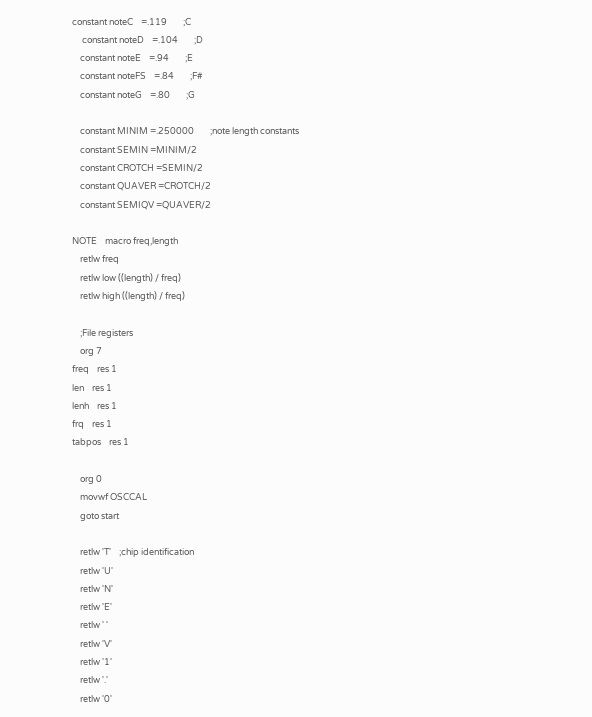constant noteC    =.119        ;C
     constant noteD    =.104        ;D
    constant noteE    =.94        ;E
    constant noteFS    =.84        ;F#
    constant noteG    =.80        ;G

    constant MINIM =.250000        ;note length constants
    constant SEMIN =MINIM/2
    constant CROTCH =SEMIN/2
    constant QUAVER =CROTCH/2
    constant SEMIQV =QUAVER/2

NOTE    macro freq,length
    retlw freq
    retlw low ((length) / freq)
    retlw high ((length) / freq)

    ;File registers
    org 7
freq    res 1
len    res 1
lenh    res 1
frq    res 1
tabpos    res 1

    org 0
    movwf OSCCAL
    goto start

    retlw 'T'    ;chip identification
    retlw 'U'
    retlw 'N'
    retlw 'E'
    retlw ' '
    retlw 'V'
    retlw '1'
    retlw '.'
    retlw '0'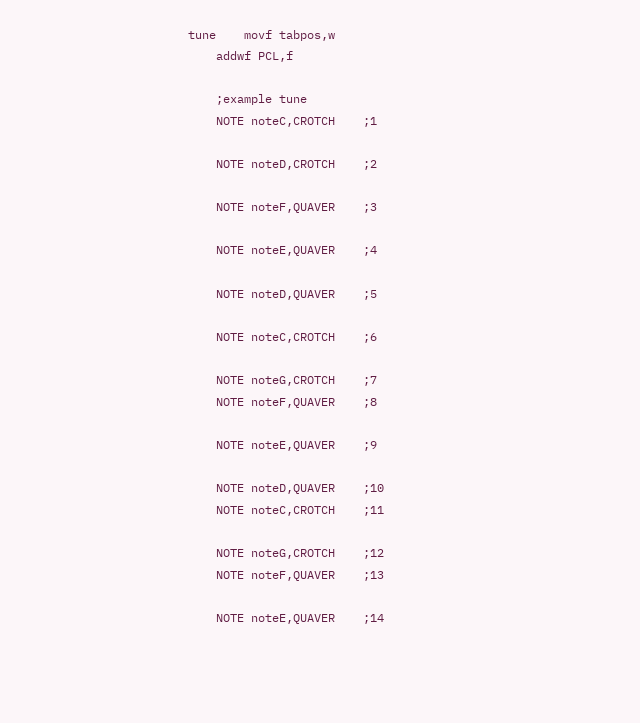tune    movf tabpos,w
    addwf PCL,f

    ;example tune
    NOTE noteC,CROTCH    ;1

    NOTE noteD,CROTCH    ;2

    NOTE noteF,QUAVER    ;3

    NOTE noteE,QUAVER    ;4

    NOTE noteD,QUAVER    ;5

    NOTE noteC,CROTCH    ;6

    NOTE noteG,CROTCH    ;7
    NOTE noteF,QUAVER    ;8

    NOTE noteE,QUAVER    ;9

    NOTE noteD,QUAVER    ;10
    NOTE noteC,CROTCH    ;11

    NOTE noteG,CROTCH    ;12
    NOTE noteF,QUAVER    ;13

    NOTE noteE,QUAVER    ;14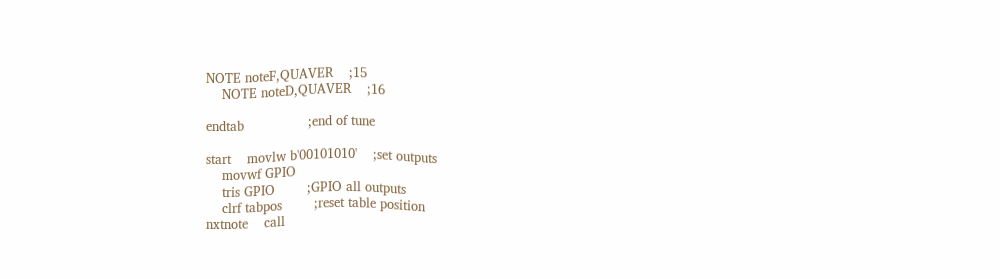NOTE noteF,QUAVER    ;15
    NOTE noteD,QUAVER    ;16

endtab                ;end of tune

start    movlw b'00101010'    ;set outputs
    movwf GPIO
    tris GPIO        ;GPIO all outputs
    clrf tabpos        ;reset table position
nxtnote    call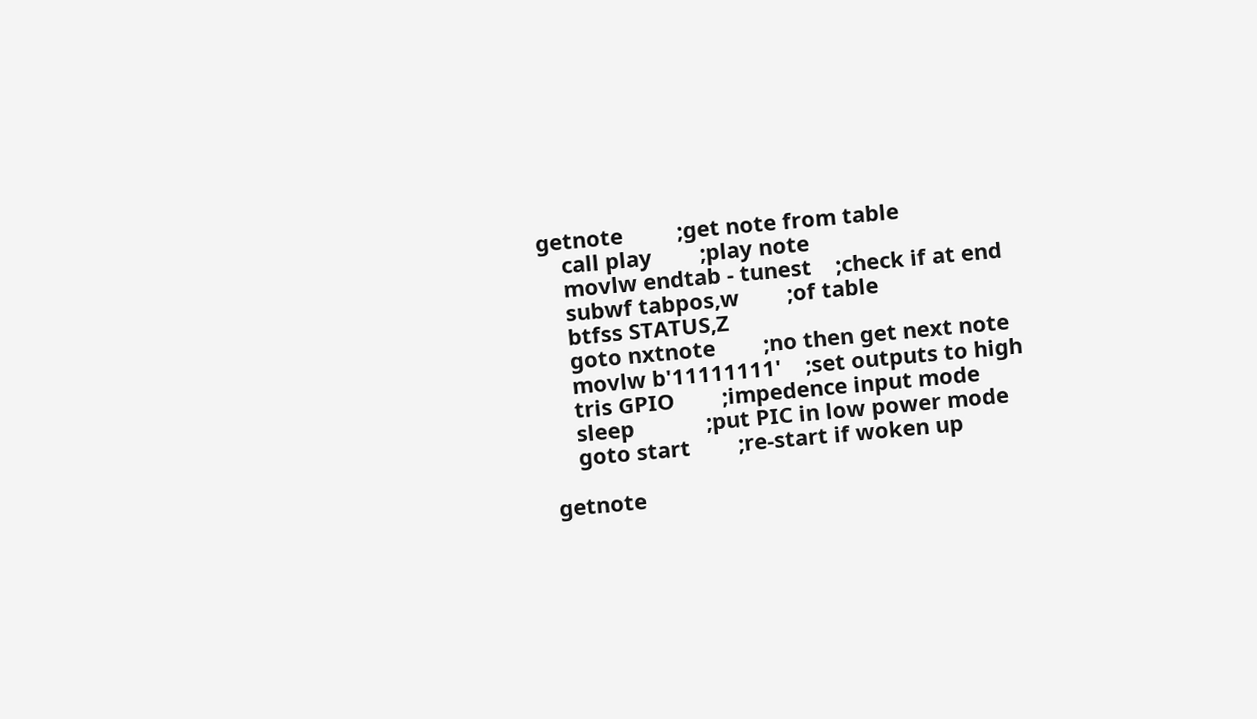getnote         ;get note from table
    call play        ;play note
    movlw endtab - tunest    ;check if at end
    subwf tabpos,w        ;of table
    btfss STATUS,Z
    goto nxtnote        ;no then get next note
    movlw b'11111111'    ;set outputs to high
    tris GPIO        ;impedence input mode
    sleep            ;put PIC in low power mode
    goto start        ;re-start if woken up

getnote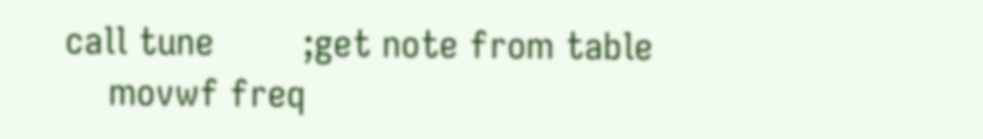call tune        ;get note from table
    movwf freq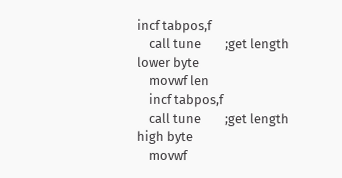incf tabpos,f
    call tune        ;get length lower byte
    movwf len
    incf tabpos,f
    call tune        ;get length high byte
    movwf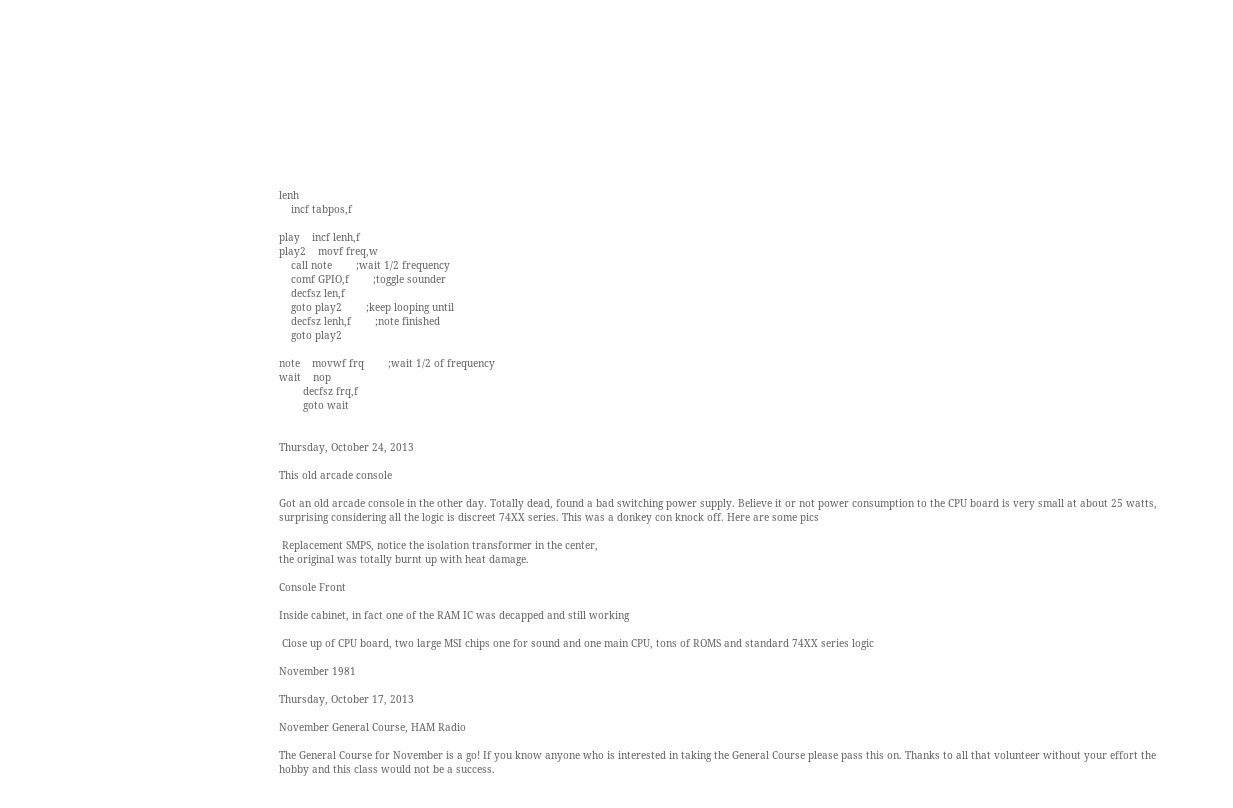lenh
    incf tabpos,f

play    incf lenh,f
play2    movf freq,w
    call note        ;wait 1/2 frequency
    comf GPIO,f        ;toggle sounder
    decfsz len,f
    goto play2        ;keep looping until
    decfsz lenh,f        ;note finished
    goto play2

note    movwf frq        ;wait 1/2 of frequency
wait    nop
        decfsz frq,f
        goto wait


Thursday, October 24, 2013

This old arcade console

Got an old arcade console in the other day. Totally dead, found a bad switching power supply. Believe it or not power consumption to the CPU board is very small at about 25 watts, surprising considering all the logic is discreet 74XX series. This was a donkey con knock off. Here are some pics

 Replacement SMPS, notice the isolation transformer in the center,
the original was totally burnt up with heat damage.

Console Front

Inside cabinet, in fact one of the RAM IC was decapped and still working

 Close up of CPU board, two large MSI chips one for sound and one main CPU, tons of ROMS and standard 74XX series logic

November 1981

Thursday, October 17, 2013

November General Course, HAM Radio

The General Course for November is a go! If you know anyone who is interested in taking the General Course please pass this on. Thanks to all that volunteer without your effort the hobby and this class would not be a success.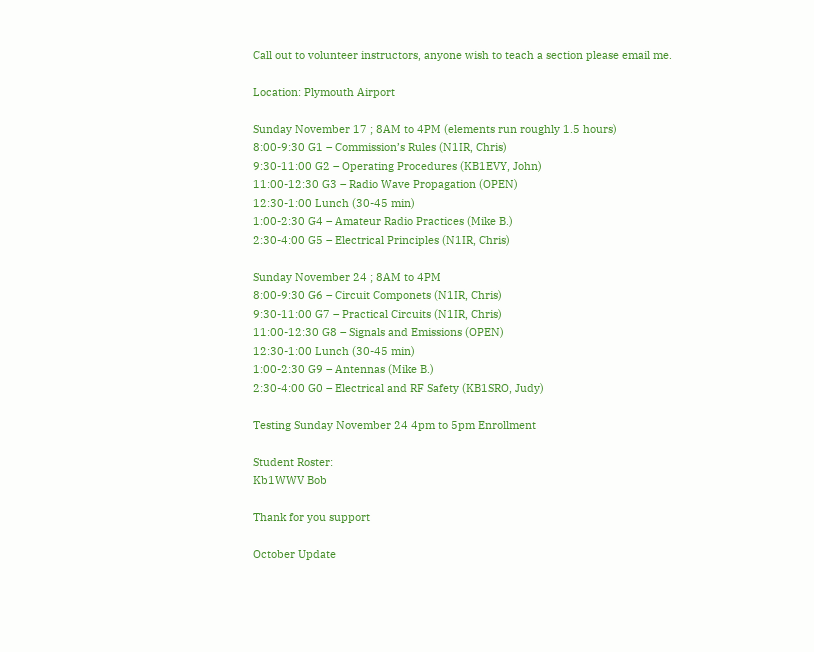Call out to volunteer instructors, anyone wish to teach a section please email me.

Location: Plymouth Airport

Sunday November 17 ; 8AM to 4PM (elements run roughly 1.5 hours)
8:00-9:30 G1 – Commission’s Rules (N1IR, Chris)
9:30-11:00 G2 – Operating Procedures (KB1EVY, John)
11:00-12:30 G3 – Radio Wave Propagation (OPEN)
12:30-1:00 Lunch (30-45 min)
1:00-2:30 G4 – Amateur Radio Practices (Mike B.)
2:30-4:00 G5 – Electrical Principles (N1IR, Chris)

Sunday November 24 ; 8AM to 4PM
8:00-9:30 G6 – Circuit Componets (N1IR, Chris)
9:30-11:00 G7 – Practical Circuits (N1IR, Chris)
11:00-12:30 G8 – Signals and Emissions (OPEN)
12:30-1:00 Lunch (30-45 min)
1:00-2:30 G9 – Antennas (Mike B.)
2:30-4:00 G0 – Electrical and RF Safety (KB1SRO, Judy)

Testing Sunday November 24 4pm to 5pm Enrollment

Student Roster:
Kb1WWV Bob

Thank for you support

October Update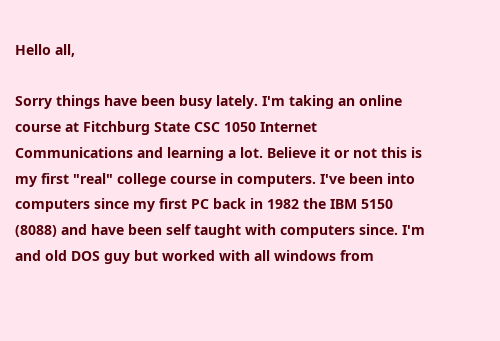Hello all,

Sorry things have been busy lately. I'm taking an online course at Fitchburg State CSC 1050 Internet Communications and learning a lot. Believe it or not this is my first "real" college course in computers. I've been into computers since my first PC back in 1982 the IBM 5150 (8088) and have been self taught with computers since. I'm and old DOS guy but worked with all windows from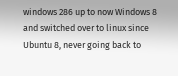windows 286 up to now Windows 8 and switched over to linux since Ubuntu 8, never going back to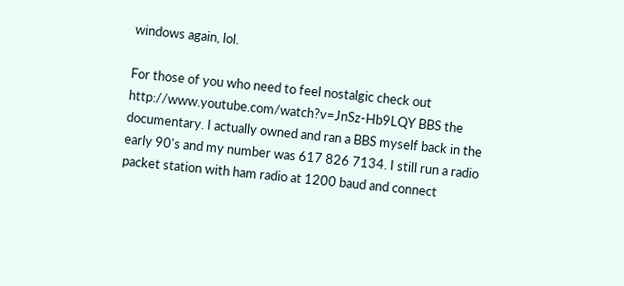windows again, lol.

For those of you who need to feel nostalgic check out http://www.youtube.com/watch?v=JnSz-Hb9LQY BBS the documentary. I actually owned and ran a BBS myself back in the early 90's and my number was 617 826 7134. I still run a radio packet station with ham radio at 1200 baud and connect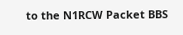to the N1RCW Packet BBS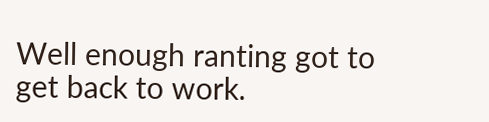Well enough ranting got to get back to work.